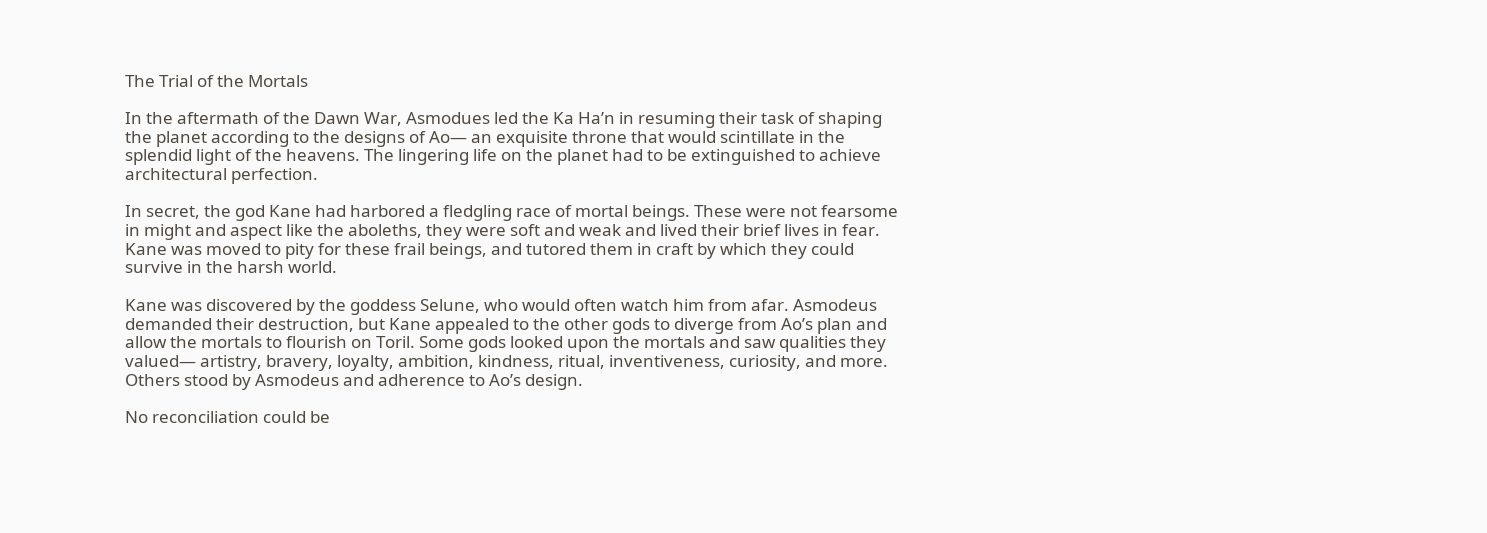The Trial of the Mortals

In the aftermath of the Dawn War, Asmodues led the Ka Ha’n in resuming their task of shaping the planet according to the designs of Ao— an exquisite throne that would scintillate in the splendid light of the heavens. The lingering life on the planet had to be extinguished to achieve architectural perfection.

In secret, the god Kane had harbored a fledgling race of mortal beings. These were not fearsome in might and aspect like the aboleths, they were soft and weak and lived their brief lives in fear. Kane was moved to pity for these frail beings, and tutored them in craft by which they could survive in the harsh world.

Kane was discovered by the goddess Selune, who would often watch him from afar. Asmodeus demanded their destruction, but Kane appealed to the other gods to diverge from Ao’s plan and allow the mortals to flourish on Toril. Some gods looked upon the mortals and saw qualities they valued— artistry, bravery, loyalty, ambition, kindness, ritual, inventiveness, curiosity, and more. Others stood by Asmodeus and adherence to Ao’s design.

No reconciliation could be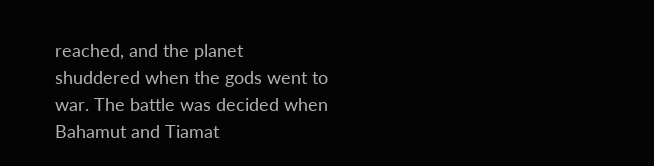reached, and the planet shuddered when the gods went to war. The battle was decided when Bahamut and Tiamat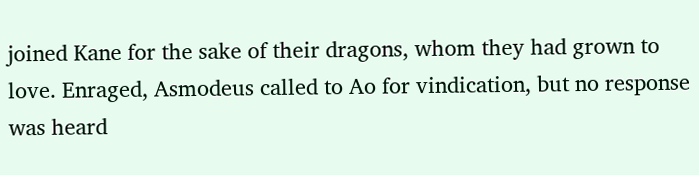joined Kane for the sake of their dragons, whom they had grown to love. Enraged, Asmodeus called to Ao for vindication, but no response was heard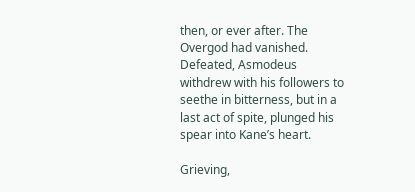then, or ever after. The Overgod had vanished. Defeated, Asmodeus withdrew with his followers to seethe in bitterness, but in a last act of spite, plunged his spear into Kane’s heart.

Grieving,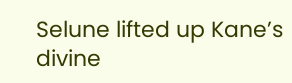Selune lifted up Kane’s divine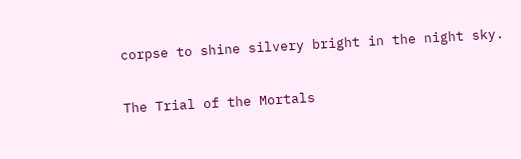corpse to shine silvery bright in the night sky.

The Trial of the Mortals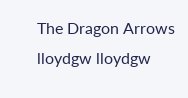The Dragon Arrows lloydgw lloydgw